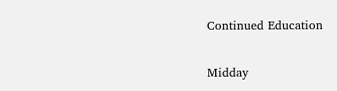Continued Education

Midday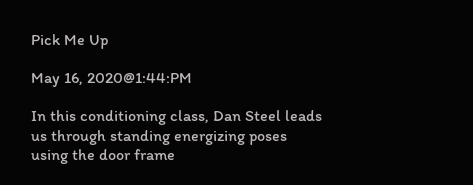Pick Me Up

May 16, 2020@1:44:PM

In this conditioning class, Dan Steel leads us through standing energizing poses using the door frame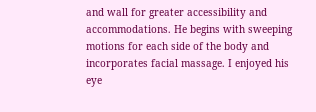and wall for greater accessibility and accommodations. He begins with sweeping motions for each side of the body and incorporates facial massage. I enjoyed his eye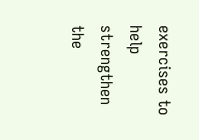exercises to help strengthen the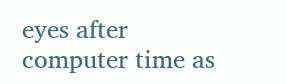eyes after computer time as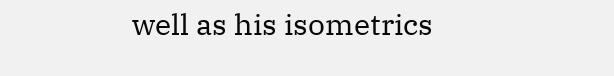well as his isometrics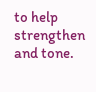to help strengthen and tone.